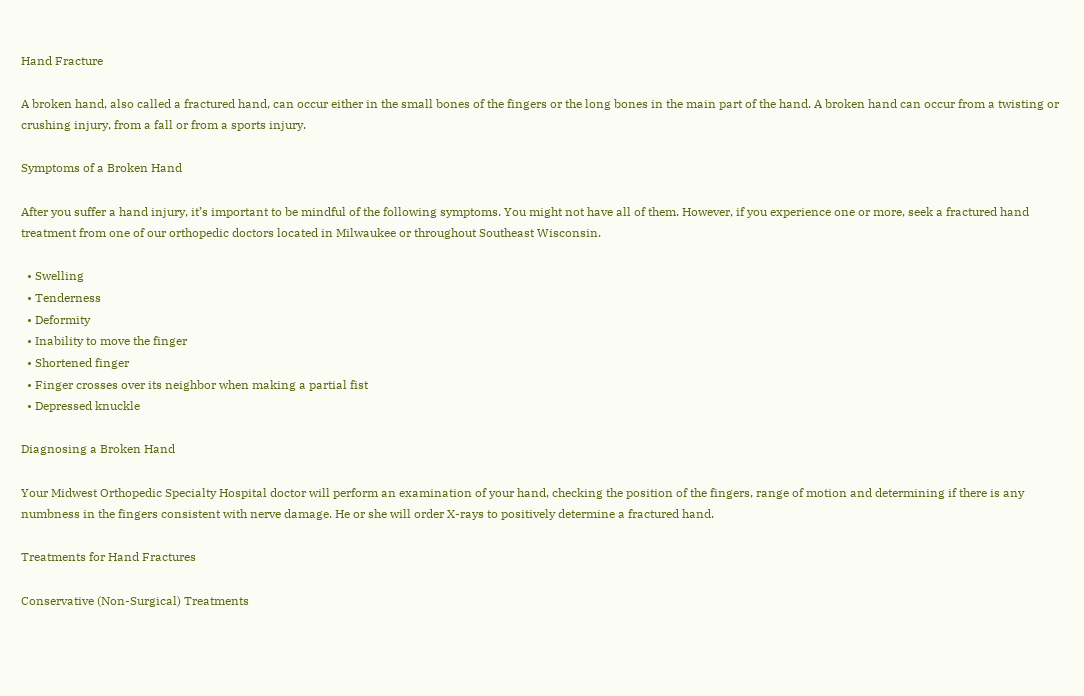Hand Fracture

A broken hand, also called a fractured hand, can occur either in the small bones of the fingers or the long bones in the main part of the hand. A broken hand can occur from a twisting or crushing injury, from a fall or from a sports injury.

Symptoms of a Broken Hand

After you suffer a hand injury, it’s important to be mindful of the following symptoms. You might not have all of them. However, if you experience one or more, seek a fractured hand treatment from one of our orthopedic doctors located in Milwaukee or throughout Southeast Wisconsin.

  • Swelling
  • Tenderness
  • Deformity
  • Inability to move the finger
  • Shortened finger
  • Finger crosses over its neighbor when making a partial fist
  • Depressed knuckle

Diagnosing a Broken Hand

Your Midwest Orthopedic Specialty Hospital doctor will perform an examination of your hand, checking the position of the fingers, range of motion and determining if there is any numbness in the fingers consistent with nerve damage. He or she will order X-rays to positively determine a fractured hand.

Treatments for Hand Fractures

Conservative (Non-Surgical) Treatments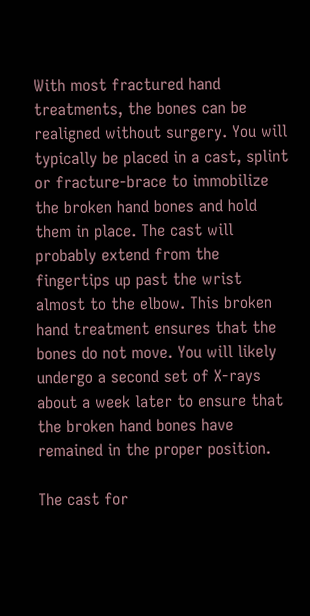With most fractured hand treatments, the bones can be realigned without surgery. You will typically be placed in a cast, splint or fracture-brace to immobilize the broken hand bones and hold them in place. The cast will probably extend from the fingertips up past the wrist almost to the elbow. This broken hand treatment ensures that the bones do not move. You will likely undergo a second set of X-rays about a week later to ensure that the broken hand bones have remained in the proper position.

The cast for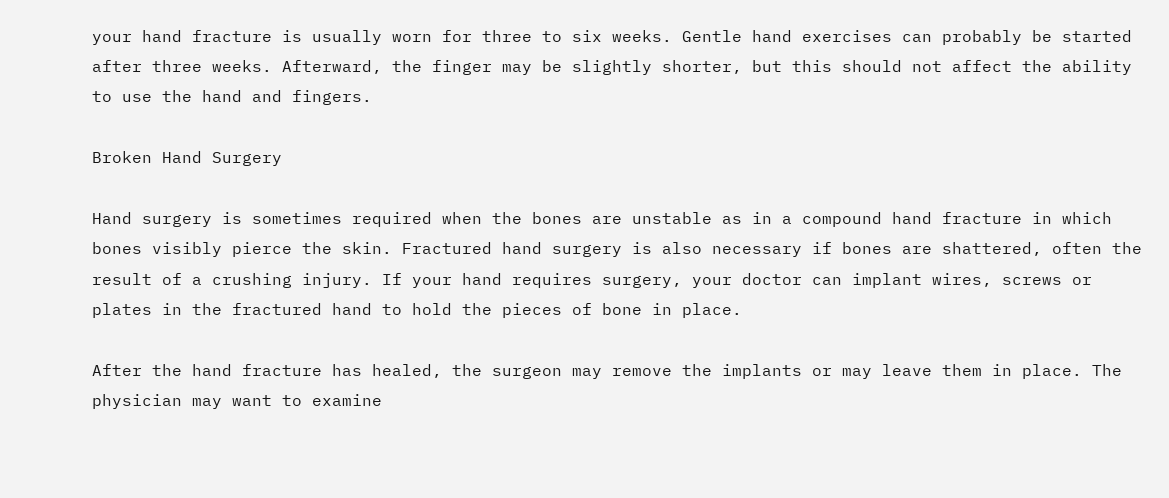your hand fracture is usually worn for three to six weeks. Gentle hand exercises can probably be started after three weeks. Afterward, the finger may be slightly shorter, but this should not affect the ability to use the hand and fingers.

Broken Hand Surgery

Hand surgery is sometimes required when the bones are unstable as in a compound hand fracture in which bones visibly pierce the skin. Fractured hand surgery is also necessary if bones are shattered, often the result of a crushing injury. If your hand requires surgery, your doctor can implant wires, screws or plates in the fractured hand to hold the pieces of bone in place.

After the hand fracture has healed, the surgeon may remove the implants or may leave them in place. The physician may want to examine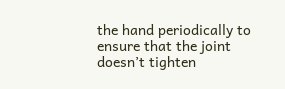the hand periodically to ensure that the joint doesn’t tighten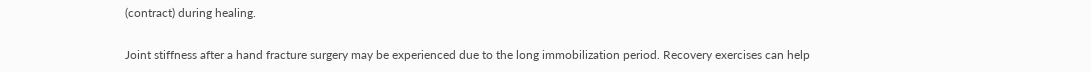(contract) during healing.

Joint stiffness after a hand fracture surgery may be experienced due to the long immobilization period. Recovery exercises can help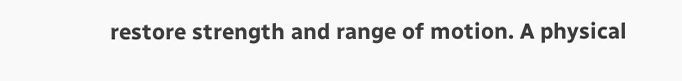restore strength and range of motion. A physical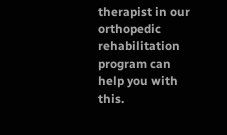therapist in our orthopedic rehabilitation program can help you with this.